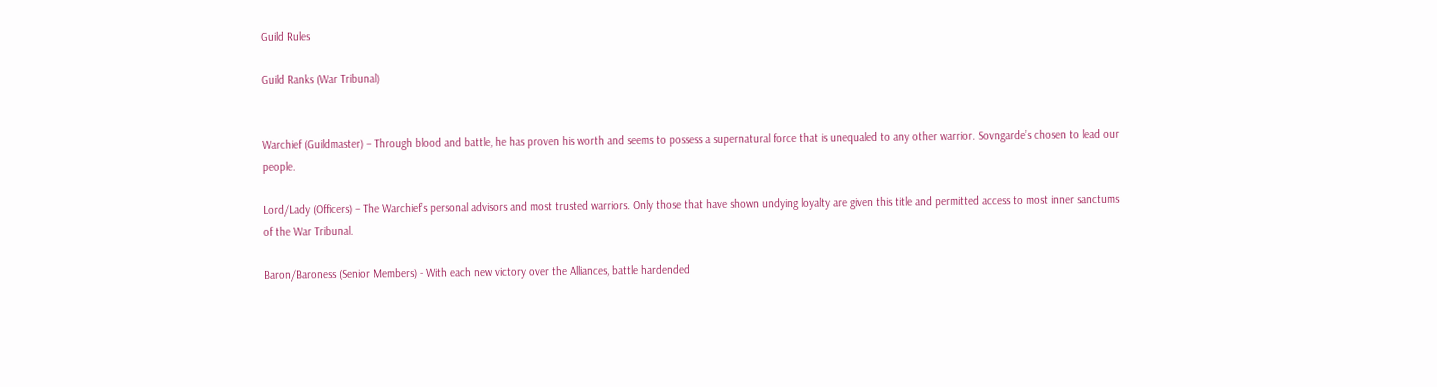Guild Rules

Guild Ranks (War Tribunal)


Warchief (Guildmaster) – Through blood and battle, he has proven his worth and seems to possess a supernatural force that is unequaled to any other warrior. Sovngarde’s chosen to lead our people.

Lord/Lady (Officers) – The Warchief’s personal advisors and most trusted warriors. Only those that have shown undying loyalty are given this title and permitted access to most inner sanctums of the War Tribunal.

Baron/Baroness (Senior Members) - With each new victory over the Alliances, battle hardended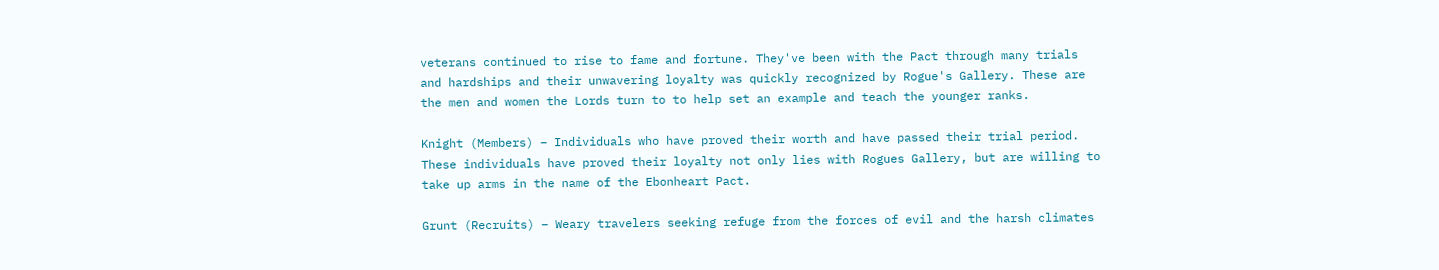veterans continued to rise to fame and fortune. They've been with the Pact through many trials and hardships and their unwavering loyalty was quickly recognized by Rogue's Gallery. These are the men and women the Lords turn to to help set an example and teach the younger ranks.

Knight (Members) – Individuals who have proved their worth and have passed their trial period. These individuals have proved their loyalty not only lies with Rogues Gallery, but are willing to take up arms in the name of the Ebonheart Pact.

Grunt (Recruits) – Weary travelers seeking refuge from the forces of evil and the harsh climates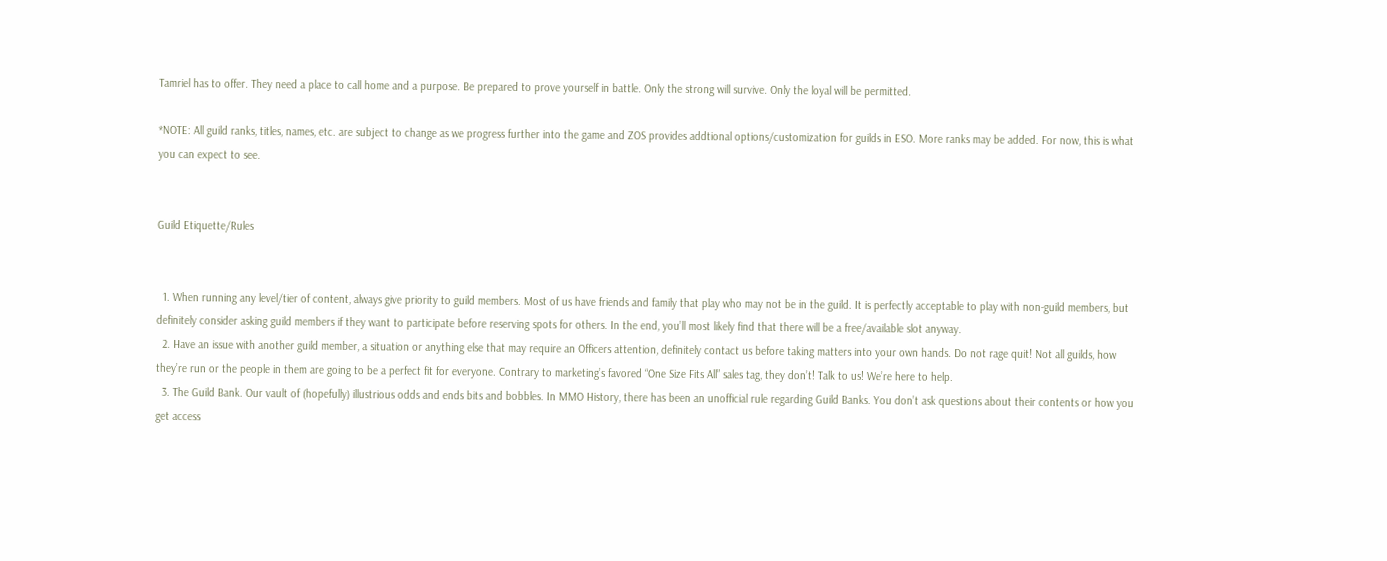Tamriel has to offer. They need a place to call home and a purpose. Be prepared to prove yourself in battle. Only the strong will survive. Only the loyal will be permitted.

*NOTE: All guild ranks, titles, names, etc. are subject to change as we progress further into the game and ZOS provides addtional options/customization for guilds in ESO. More ranks may be added. For now, this is what you can expect to see.


Guild Etiquette/Rules


  1. When running any level/tier of content, always give priority to guild members. Most of us have friends and family that play who may not be in the guild. It is perfectly acceptable to play with non-guild members, but definitely consider asking guild members if they want to participate before reserving spots for others. In the end, you’ll most likely find that there will be a free/available slot anyway.
  2. Have an issue with another guild member, a situation or anything else that may require an Officers attention, definitely contact us before taking matters into your own hands. Do not rage quit! Not all guilds, how they’re run or the people in them are going to be a perfect fit for everyone. Contrary to marketing’s favored “One Size Fits All” sales tag, they don’t! Talk to us! We’re here to help.
  3. The Guild Bank. Our vault of (hopefully) illustrious odds and ends bits and bobbles. In MMO History, there has been an unofficial rule regarding Guild Banks. You don’t ask questions about their contents or how you get access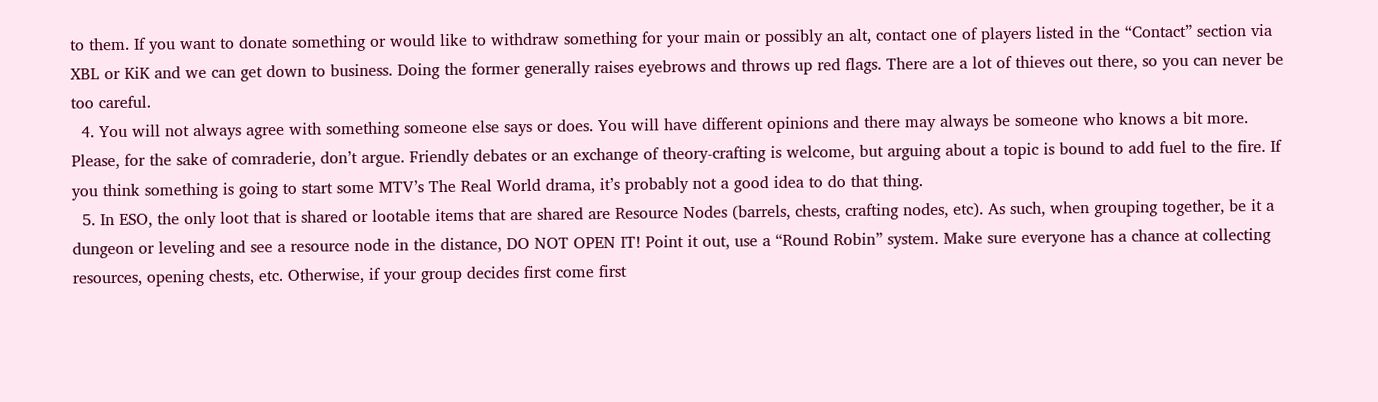to them. If you want to donate something or would like to withdraw something for your main or possibly an alt, contact one of players listed in the “Contact” section via XBL or KiK and we can get down to business. Doing the former generally raises eyebrows and throws up red flags. There are a lot of thieves out there, so you can never be too careful.
  4. You will not always agree with something someone else says or does. You will have different opinions and there may always be someone who knows a bit more. Please, for the sake of comraderie, don’t argue. Friendly debates or an exchange of theory-crafting is welcome, but arguing about a topic is bound to add fuel to the fire. If you think something is going to start some MTV’s The Real World drama, it’s probably not a good idea to do that thing.
  5. In ESO, the only loot that is shared or lootable items that are shared are Resource Nodes (barrels, chests, crafting nodes, etc). As such, when grouping together, be it a dungeon or leveling and see a resource node in the distance, DO NOT OPEN IT! Point it out, use a “Round Robin” system. Make sure everyone has a chance at collecting resources, opening chests, etc. Otherwise, if your group decides first come first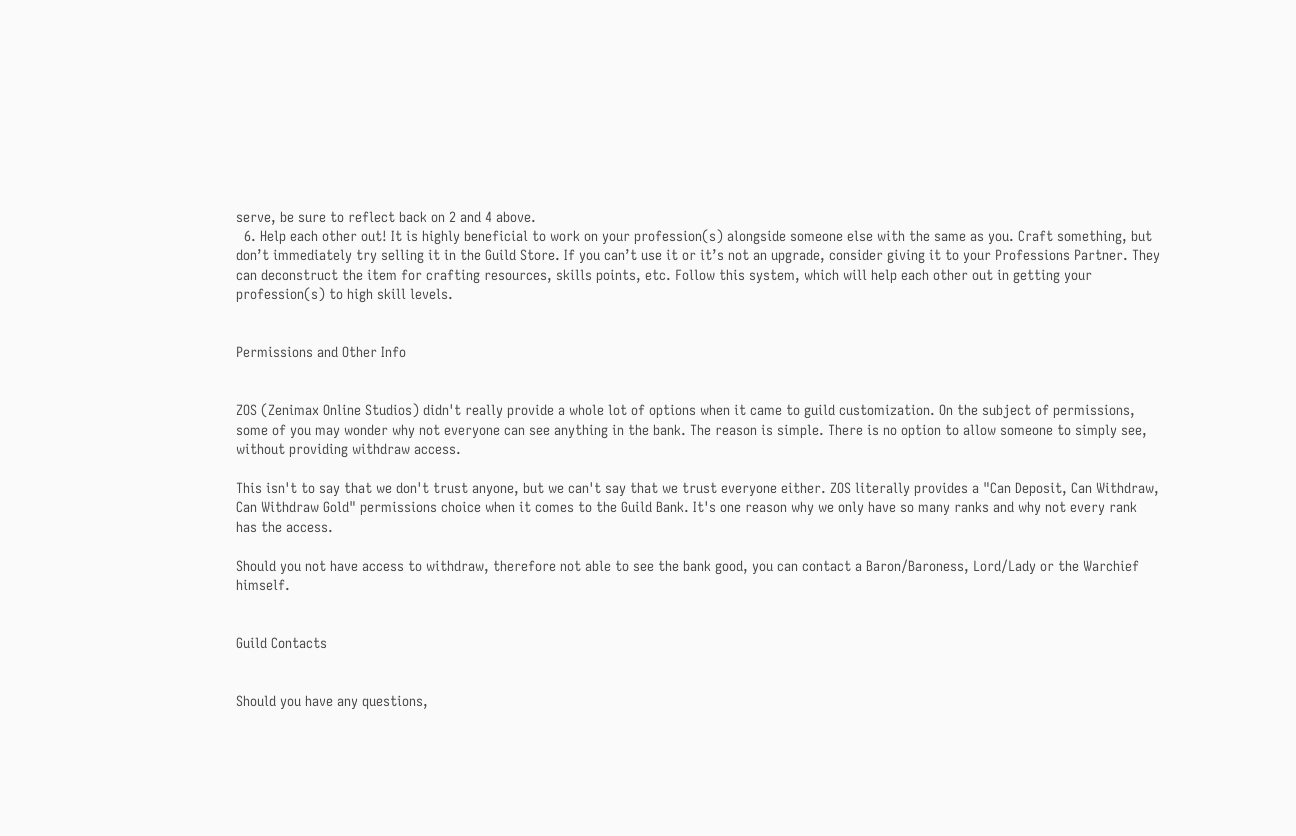serve, be sure to reflect back on 2 and 4 above.
  6. Help each other out! It is highly beneficial to work on your profession(s) alongside someone else with the same as you. Craft something, but don’t immediately try selling it in the Guild Store. If you can’t use it or it’s not an upgrade, consider giving it to your Professions Partner. They can deconstruct the item for crafting resources, skills points, etc. Follow this system, which will help each other out in getting your profession(s) to high skill levels.


Permissions and Other Info


ZOS (Zenimax Online Studios) didn't really provide a whole lot of options when it came to guild customization. On the subject of permissions, some of you may wonder why not everyone can see anything in the bank. The reason is simple. There is no option to allow someone to simply see, without providing withdraw access.

This isn't to say that we don't trust anyone, but we can't say that we trust everyone either. ZOS literally provides a "Can Deposit, Can Withdraw, Can Withdraw Gold" permissions choice when it comes to the Guild Bank. It's one reason why we only have so many ranks and why not every rank has the access.

Should you not have access to withdraw, therefore not able to see the bank good, you can contact a Baron/Baroness, Lord/Lady or the Warchief himself.


Guild Contacts


Should you have any questions,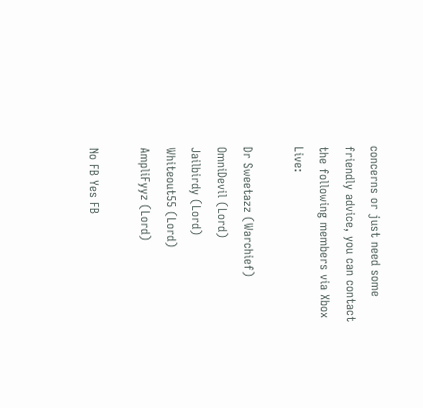concerns or just need some friendly advice, you can contact the following members via Xbox Live:

Dr Sweetazz (Warchief)
OmniDevil (Lord)
Jailbirdy (Lord)
Whiteout55 (Lord)
AmpliFyyz (Lord)

No FB Yes FB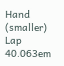Hand (smaller) Lap 40.063em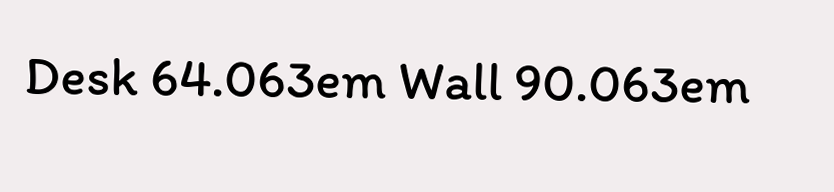Desk 64.063em Wall 90.063em